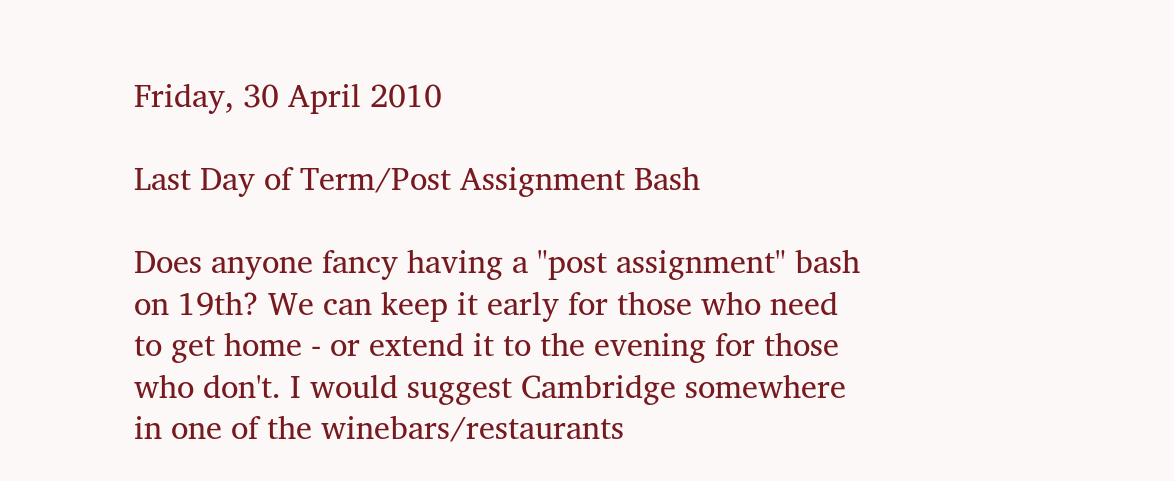Friday, 30 April 2010

Last Day of Term/Post Assignment Bash

Does anyone fancy having a "post assignment" bash on 19th? We can keep it early for those who need to get home - or extend it to the evening for those who don't. I would suggest Cambridge somewhere in one of the winebars/restaurants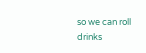so we can roll drinks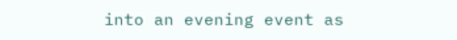into an evening event as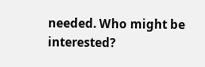needed. Who might be interested?